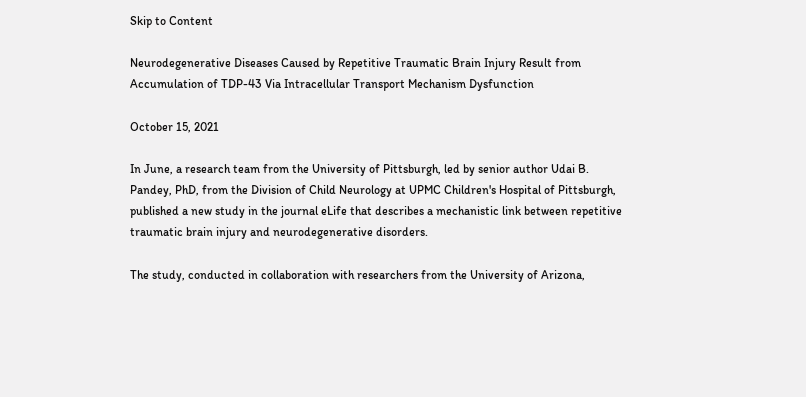Skip to Content

Neurodegenerative Diseases Caused by Repetitive Traumatic Brain Injury Result from Accumulation of TDP-43 Via Intracellular Transport Mechanism Dysfunction

October 15, 2021

In June, a research team from the University of Pittsburgh, led by senior author Udai B. Pandey, PhD, from the Division of Child Neurology at UPMC Children's Hospital of Pittsburgh, published a new study in the journal eLife that describes a mechanistic link between repetitive traumatic brain injury and neurodegenerative disorders.

The study, conducted in collaboration with researchers from the University of Arizona,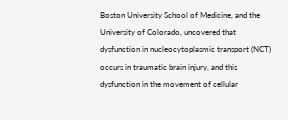Boston University School of Medicine, and the University of Colorado, uncovered that dysfunction in nucleocytoplasmic transport (NCT) occurs in traumatic brain injury, and this dysfunction in the movement of cellular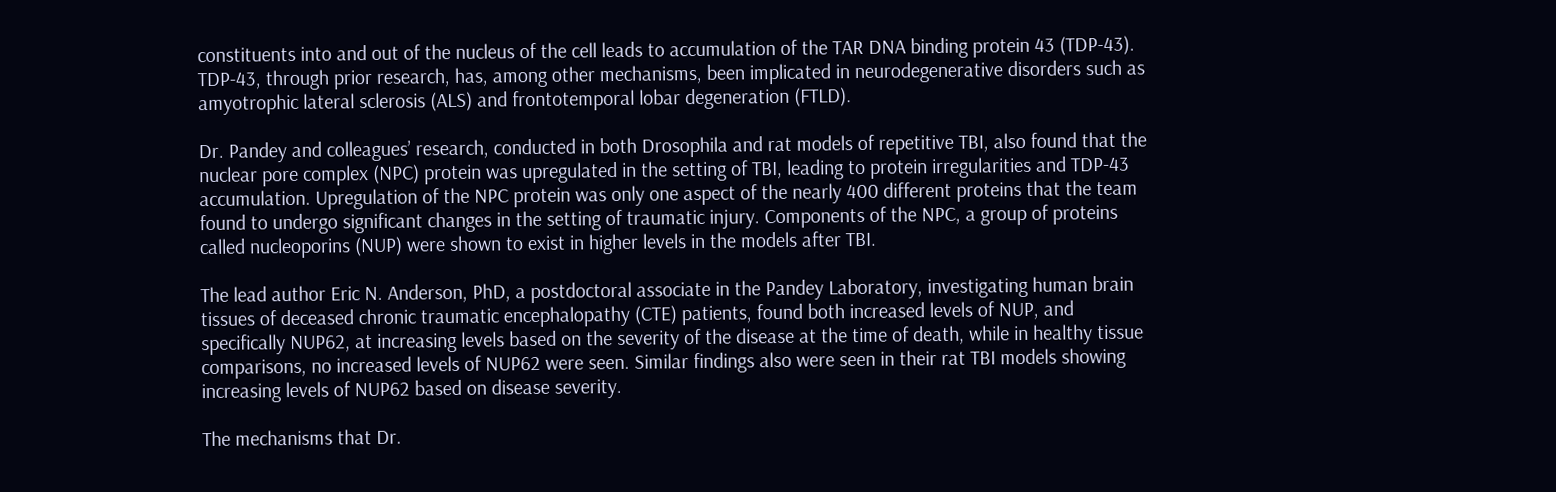constituents into and out of the nucleus of the cell leads to accumulation of the TAR DNA binding protein 43 (TDP-43). TDP-43, through prior research, has, among other mechanisms, been implicated in neurodegenerative disorders such as amyotrophic lateral sclerosis (ALS) and frontotemporal lobar degeneration (FTLD).

Dr. Pandey and colleagues’ research, conducted in both Drosophila and rat models of repetitive TBI, also found that the nuclear pore complex (NPC) protein was upregulated in the setting of TBI, leading to protein irregularities and TDP-43 accumulation. Upregulation of the NPC protein was only one aspect of the nearly 400 different proteins that the team found to undergo significant changes in the setting of traumatic injury. Components of the NPC, a group of proteins called nucleoporins (NUP) were shown to exist in higher levels in the models after TBI.

The lead author Eric N. Anderson, PhD, a postdoctoral associate in the Pandey Laboratory, investigating human brain tissues of deceased chronic traumatic encephalopathy (CTE) patients, found both increased levels of NUP, and specifically NUP62, at increasing levels based on the severity of the disease at the time of death, while in healthy tissue comparisons, no increased levels of NUP62 were seen. Similar findings also were seen in their rat TBI models showing increasing levels of NUP62 based on disease severity.

The mechanisms that Dr.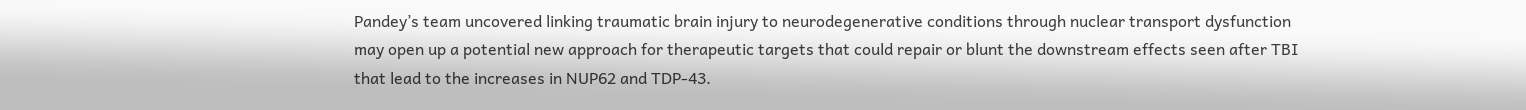Pandey’s team uncovered linking traumatic brain injury to neurodegenerative conditions through nuclear transport dysfunction may open up a potential new approach for therapeutic targets that could repair or blunt the downstream effects seen after TBI that lead to the increases in NUP62 and TDP-43.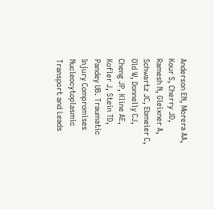Anderson EN, Morera AA, Kour S, Cherry JD, Ramesh N, Gleixner A, Schwartz JC, Ebmeier C, Old W, Donnelly CJ, Cheng JP, Kline AE, Kofler J, Stein TD, Pandey UB. Traumatic Injury Compromises Nucleocytoplasmic Transport and Leads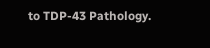to TDP-43 Pathology.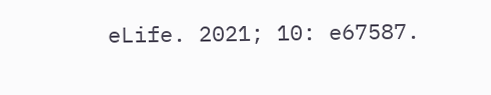eLife. 2021; 10: e67587.